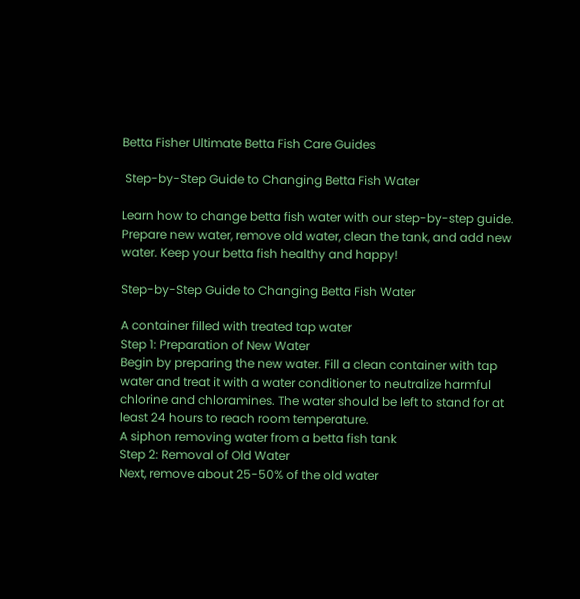Betta Fisher Ultimate Betta Fish Care Guides

 Step-by-Step Guide to Changing Betta Fish Water

Learn how to change betta fish water with our step-by-step guide. Prepare new water, remove old water, clean the tank, and add new water. Keep your betta fish healthy and happy!

Step-by-Step Guide to Changing Betta Fish Water

A container filled with treated tap water
Step 1: Preparation of New Water
Begin by preparing the new water. Fill a clean container with tap water and treat it with a water conditioner to neutralize harmful chlorine and chloramines. The water should be left to stand for at least 24 hours to reach room temperature.
A siphon removing water from a betta fish tank
Step 2: Removal of Old Water
Next, remove about 25-50% of the old water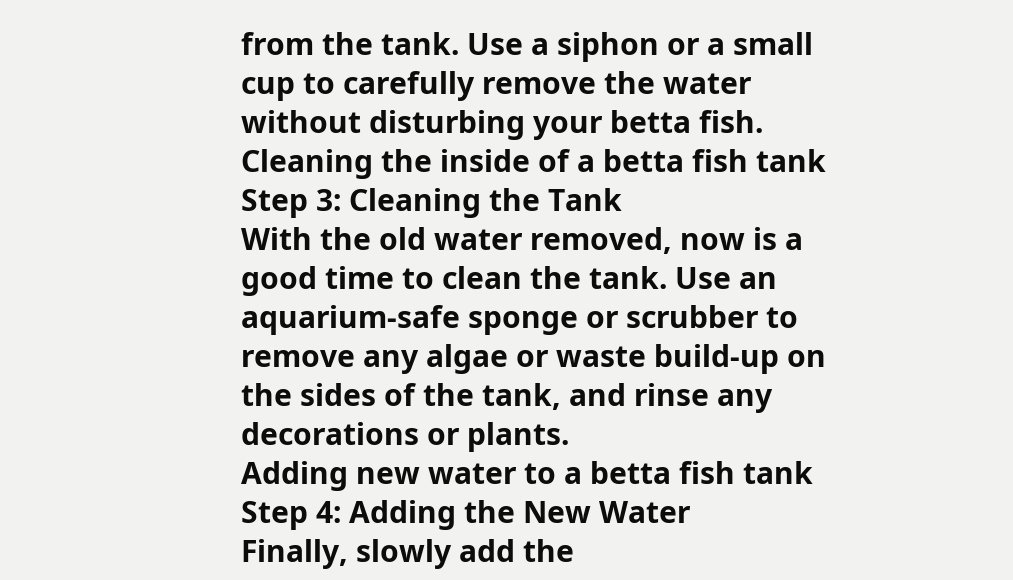from the tank. Use a siphon or a small cup to carefully remove the water without disturbing your betta fish.
Cleaning the inside of a betta fish tank
Step 3: Cleaning the Tank
With the old water removed, now is a good time to clean the tank. Use an aquarium-safe sponge or scrubber to remove any algae or waste build-up on the sides of the tank, and rinse any decorations or plants.
Adding new water to a betta fish tank
Step 4: Adding the New Water
Finally, slowly add the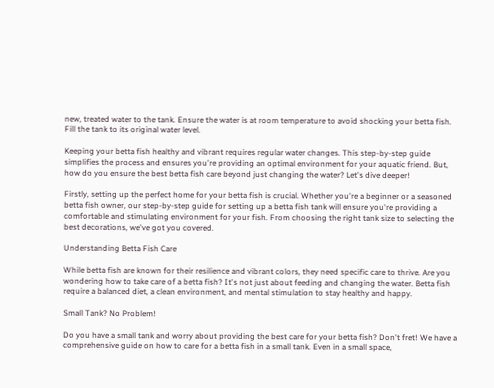new, treated water to the tank. Ensure the water is at room temperature to avoid shocking your betta fish. Fill the tank to its original water level.

Keeping your betta fish healthy and vibrant requires regular water changes. This step-by-step guide simplifies the process and ensures you're providing an optimal environment for your aquatic friend. But, how do you ensure the best betta fish care beyond just changing the water? Let's dive deeper!

Firstly, setting up the perfect home for your betta fish is crucial. Whether you're a beginner or a seasoned betta fish owner, our step-by-step guide for setting up a betta fish tank will ensure you're providing a comfortable and stimulating environment for your fish. From choosing the right tank size to selecting the best decorations, we've got you covered.

Understanding Betta Fish Care

While betta fish are known for their resilience and vibrant colors, they need specific care to thrive. Are you wondering how to take care of a betta fish? It's not just about feeding and changing the water. Betta fish require a balanced diet, a clean environment, and mental stimulation to stay healthy and happy.

Small Tank? No Problem!

Do you have a small tank and worry about providing the best care for your betta fish? Don't fret! We have a comprehensive guide on how to care for a betta fish in a small tank. Even in a small space,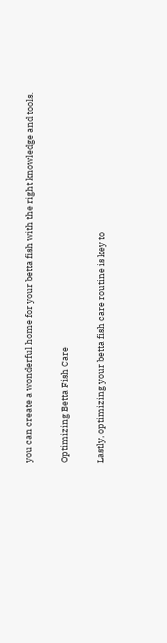you can create a wonderful home for your betta fish with the right knowledge and tools.

Optimizing Betta Fish Care

Lastly, optimizing your betta fish care routine is key to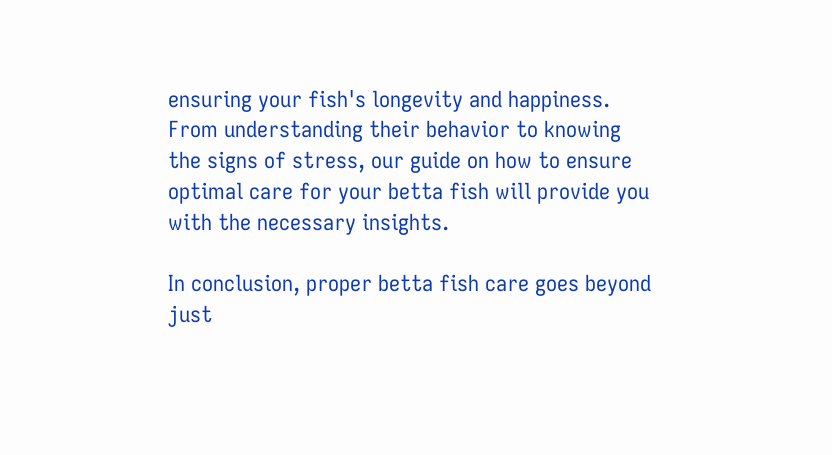ensuring your fish's longevity and happiness. From understanding their behavior to knowing the signs of stress, our guide on how to ensure optimal care for your betta fish will provide you with the necessary insights.

In conclusion, proper betta fish care goes beyond just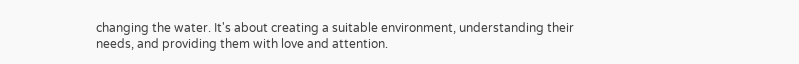changing the water. It's about creating a suitable environment, understanding their needs, and providing them with love and attention.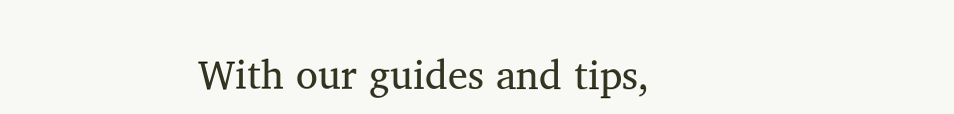With our guides and tips,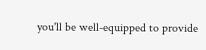you'll be well-equipped to provide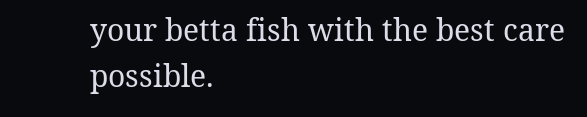your betta fish with the best care possible.